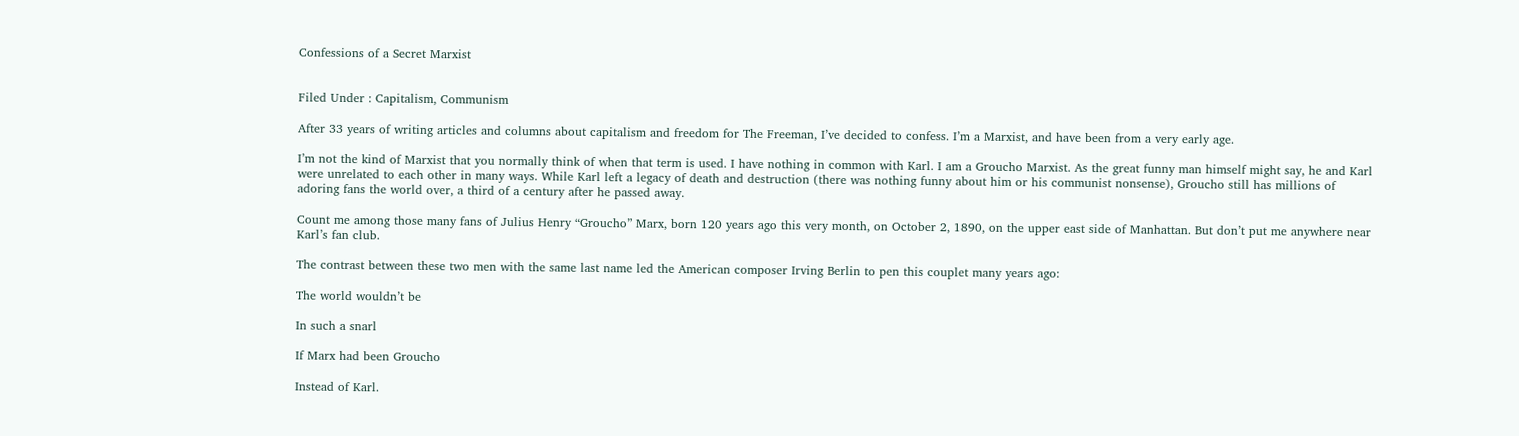Confessions of a Secret Marxist


Filed Under : Capitalism, Communism

After 33 years of writing articles and columns about capitalism and freedom for The Freeman, I’ve decided to confess. I’m a Marxist, and have been from a very early age.

I’m not the kind of Marxist that you normally think of when that term is used. I have nothing in common with Karl. I am a Groucho Marxist. As the great funny man himself might say, he and Karl were unrelated to each other in many ways. While Karl left a legacy of death and destruction (there was nothing funny about him or his communist nonsense), Groucho still has millions of adoring fans the world over, a third of a century after he passed away.

Count me among those many fans of Julius Henry “Groucho” Marx, born 120 years ago this very month, on October 2, 1890, on the upper east side of Manhattan. But don’t put me anywhere near Karl’s fan club.

The contrast between these two men with the same last name led the American composer Irving Berlin to pen this couplet many years ago:

The world wouldn’t be

In such a snarl

If Marx had been Groucho

Instead of Karl.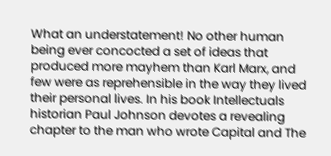What an understatement! No other human being ever concocted a set of ideas that produced more mayhem than Karl Marx, and few were as reprehensible in the way they lived their personal lives. In his book Intellectuals historian Paul Johnson devotes a revealing chapter to the man who wrote Capital and The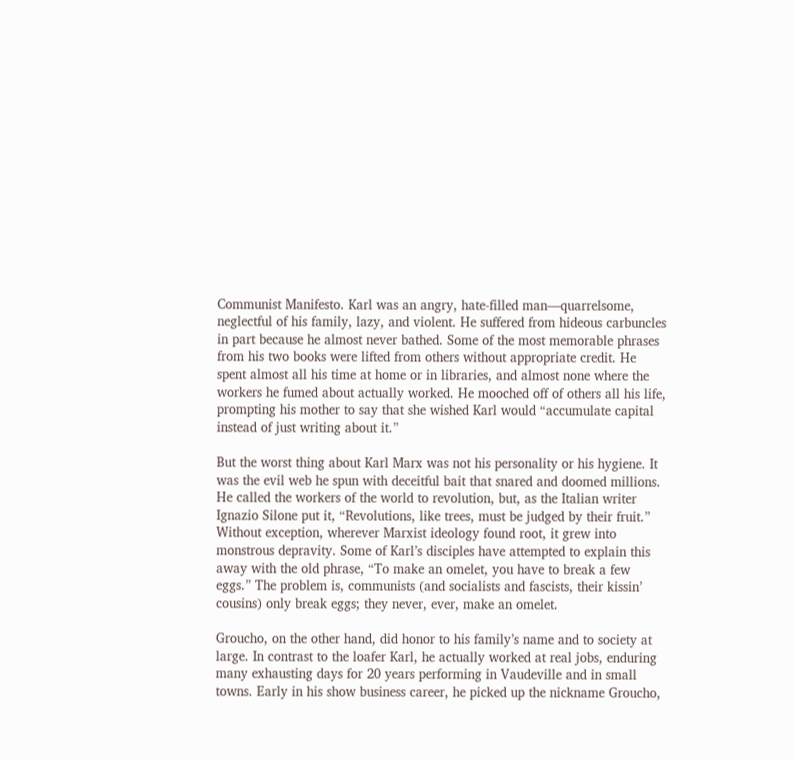Communist Manifesto. Karl was an angry, hate-filled man—quarrelsome, neglectful of his family, lazy, and violent. He suffered from hideous carbuncles in part because he almost never bathed. Some of the most memorable phrases from his two books were lifted from others without appropriate credit. He spent almost all his time at home or in libraries, and almost none where the workers he fumed about actually worked. He mooched off of others all his life, prompting his mother to say that she wished Karl would “accumulate capital instead of just writing about it.”

But the worst thing about Karl Marx was not his personality or his hygiene. It was the evil web he spun with deceitful bait that snared and doomed millions. He called the workers of the world to revolution, but, as the Italian writer Ignazio Silone put it, “Revolutions, like trees, must be judged by their fruit.” Without exception, wherever Marxist ideology found root, it grew into monstrous depravity. Some of Karl’s disciples have attempted to explain this away with the old phrase, “To make an omelet, you have to break a few eggs.” The problem is, communists (and socialists and fascists, their kissin’ cousins) only break eggs; they never, ever, make an omelet.

Groucho, on the other hand, did honor to his family’s name and to society at large. In contrast to the loafer Karl, he actually worked at real jobs, enduring many exhausting days for 20 years performing in Vaudeville and in small towns. Early in his show business career, he picked up the nickname Groucho,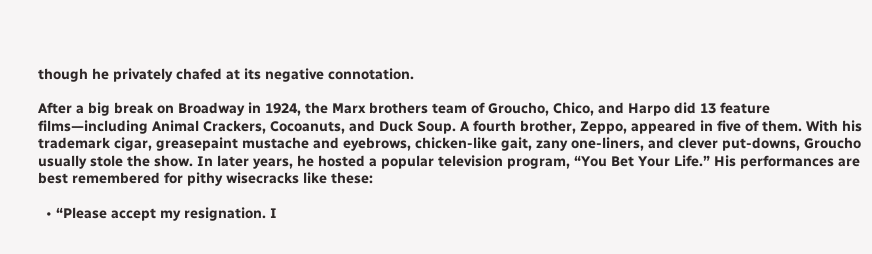though he privately chafed at its negative connotation.

After a big break on Broadway in 1924, the Marx brothers team of Groucho, Chico, and Harpo did 13 feature films—including Animal Crackers, Cocoanuts, and Duck Soup. A fourth brother, Zeppo, appeared in five of them. With his trademark cigar, greasepaint mustache and eyebrows, chicken-like gait, zany one-liners, and clever put-downs, Groucho usually stole the show. In later years, he hosted a popular television program, “You Bet Your Life.” His performances are best remembered for pithy wisecracks like these:

  • “Please accept my resignation. I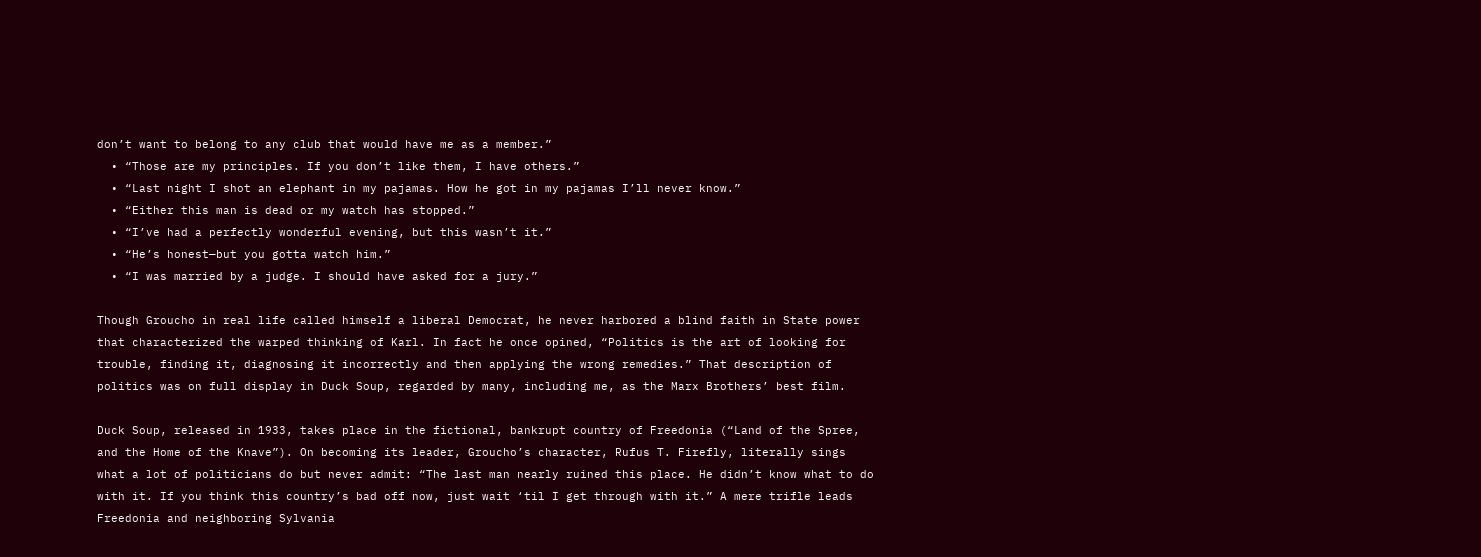don’t want to belong to any club that would have me as a member.”
  • “Those are my principles. If you don’t like them, I have others.”
  • “Last night I shot an elephant in my pajamas. How he got in my pajamas I’ll never know.”
  • “Either this man is dead or my watch has stopped.”
  • “I’ve had a perfectly wonderful evening, but this wasn’t it.”
  • “He’s honest—but you gotta watch him.”
  • “I was married by a judge. I should have asked for a jury.”

Though Groucho in real life called himself a liberal Democrat, he never harbored a blind faith in State power that characterized the warped thinking of Karl. In fact he once opined, “Politics is the art of looking for trouble, finding it, diagnosing it incorrectly and then applying the wrong remedies.” That description of politics was on full display in Duck Soup, regarded by many, including me, as the Marx Brothers’ best film.

Duck Soup, released in 1933, takes place in the fictional, bankrupt country of Freedonia (“Land of the Spree, and the Home of the Knave”). On becoming its leader, Groucho’s character, Rufus T. Firefly, literally sings what a lot of politicians do but never admit: “The last man nearly ruined this place. He didn’t know what to do with it. If you think this country’s bad off now, just wait ‘til I get through with it.” A mere trifle leads Freedonia and neighboring Sylvania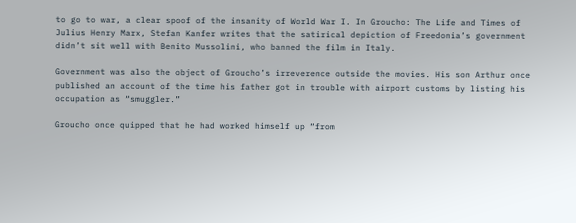to go to war, a clear spoof of the insanity of World War I. In Groucho: The Life and Times of Julius Henry Marx, Stefan Kanfer writes that the satirical depiction of Freedonia’s government didn’t sit well with Benito Mussolini, who banned the film in Italy.

Government was also the object of Groucho’s irreverence outside the movies. His son Arthur once published an account of the time his father got in trouble with airport customs by listing his occupation as “smuggler.”

Groucho once quipped that he had worked himself up “from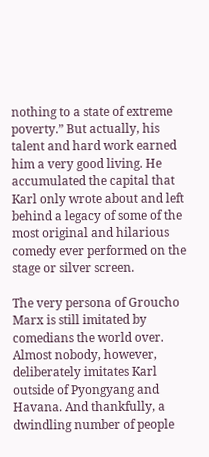nothing to a state of extreme poverty.” But actually, his talent and hard work earned him a very good living. He accumulated the capital that Karl only wrote about and left behind a legacy of some of the most original and hilarious comedy ever performed on the stage or silver screen.

The very persona of Groucho Marx is still imitated by comedians the world over. Almost nobody, however, deliberately imitates Karl outside of Pyongyang and Havana. And thankfully, a dwindling number of people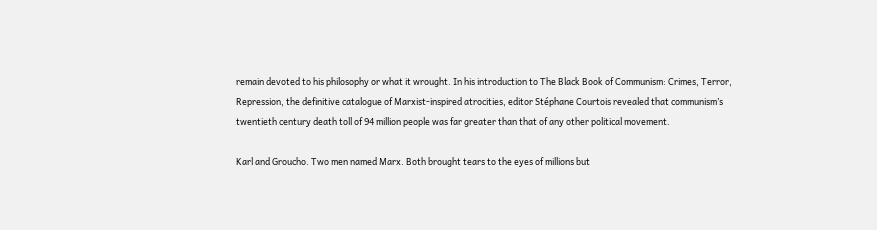remain devoted to his philosophy or what it wrought. In his introduction to The Black Book of Communism: Crimes, Terror, Repression, the definitive catalogue of Marxist-inspired atrocities, editor Stéphane Courtois revealed that communism’s twentieth century death toll of 94 million people was far greater than that of any other political movement.

Karl and Groucho. Two men named Marx. Both brought tears to the eyes of millions but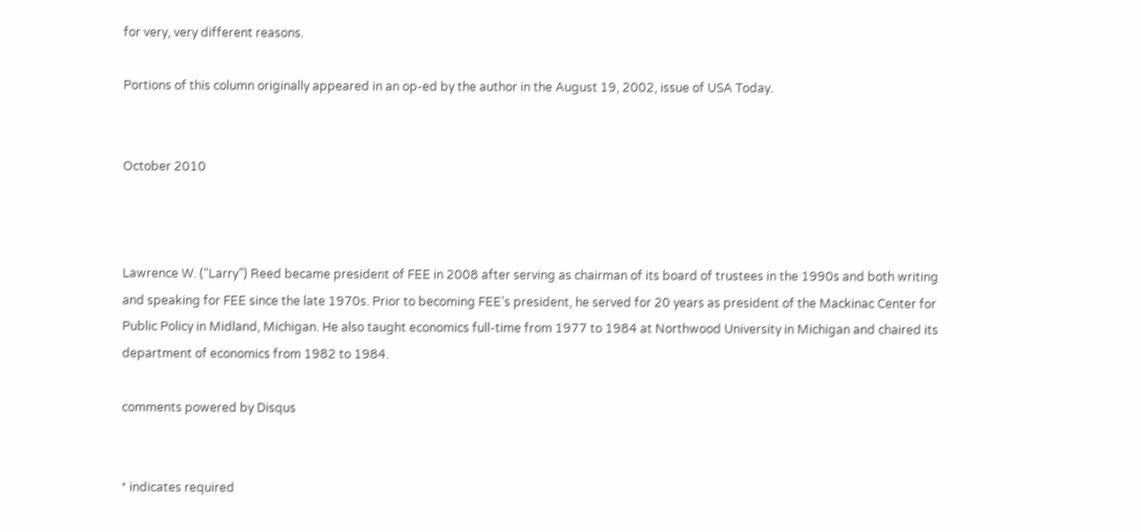for very, very different reasons.

Portions of this column originally appeared in an op-ed by the author in the August 19, 2002, issue of USA Today.


October 2010



Lawrence W. (“Larry”) Reed became president of FEE in 2008 after serving as chairman of its board of trustees in the 1990s and both writing and speaking for FEE since the late 1970s. Prior to becoming FEE’s president, he served for 20 years as president of the Mackinac Center for Public Policy in Midland, Michigan. He also taught economics full-time from 1977 to 1984 at Northwood University in Michigan and chaired its department of economics from 1982 to 1984.

comments powered by Disqus


* indicates required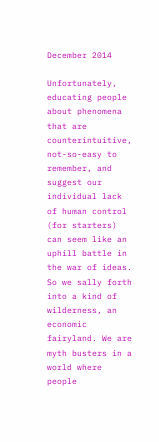December 2014

Unfortunately, educating people about phenomena that are counterintuitive, not-so-easy to remember, and suggest our individual lack of human control (for starters) can seem like an uphill battle in the war of ideas. So we sally forth into a kind of wilderness, an economic fairyland. We are myth busters in a world where people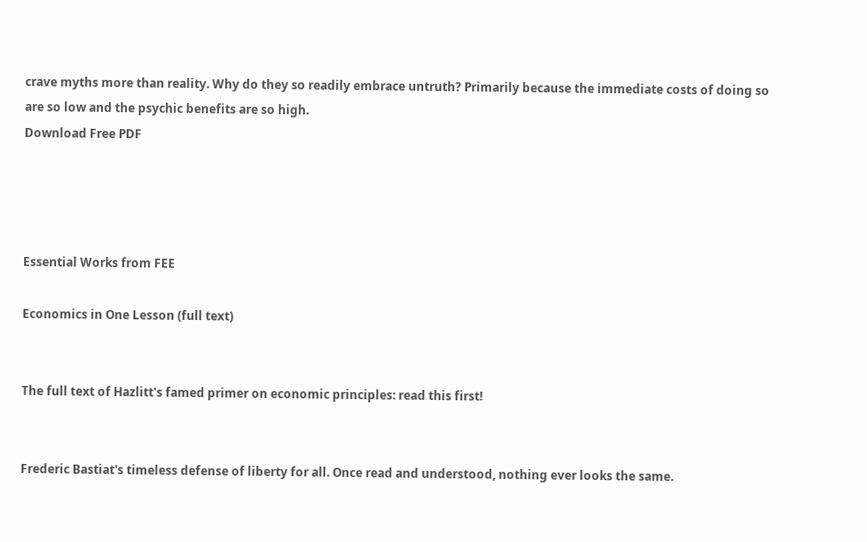crave myths more than reality. Why do they so readily embrace untruth? Primarily because the immediate costs of doing so are so low and the psychic benefits are so high.
Download Free PDF




Essential Works from FEE

Economics in One Lesson (full text)


The full text of Hazlitt's famed primer on economic principles: read this first!


Frederic Bastiat's timeless defense of liberty for all. Once read and understood, nothing ever looks the same.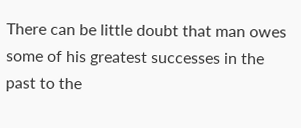There can be little doubt that man owes some of his greatest successes in the past to the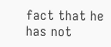fact that he has not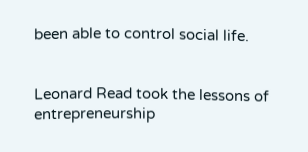been able to control social life.


Leonard Read took the lessons of entrepreneurship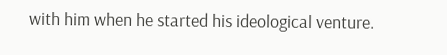with him when he started his ideological venture.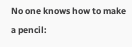No one knows how to make a pencil: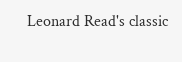Leonard Read's classic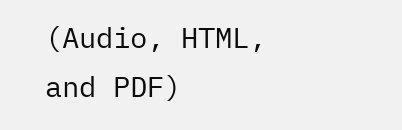(Audio, HTML, and PDF)